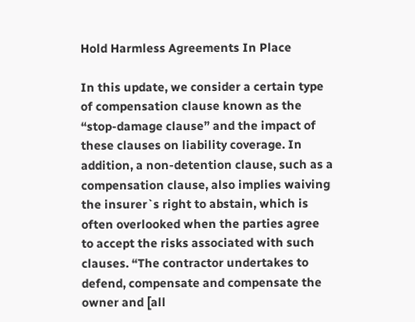Hold Harmless Agreements In Place

In this update, we consider a certain type of compensation clause known as the “stop-damage clause” and the impact of these clauses on liability coverage. In addition, a non-detention clause, such as a compensation clause, also implies waiving the insurer`s right to abstain, which is often overlooked when the parties agree to accept the risks associated with such clauses. “The contractor undertakes to defend, compensate and compensate the owner and [all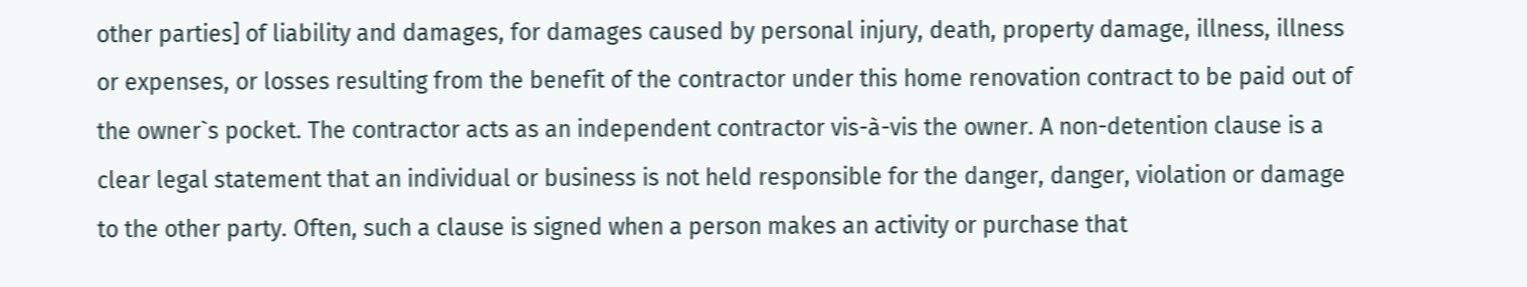other parties] of liability and damages, for damages caused by personal injury, death, property damage, illness, illness or expenses, or losses resulting from the benefit of the contractor under this home renovation contract to be paid out of the owner`s pocket. The contractor acts as an independent contractor vis-à-vis the owner. A non-detention clause is a clear legal statement that an individual or business is not held responsible for the danger, danger, violation or damage to the other party. Often, such a clause is signed when a person makes an activity or purchase that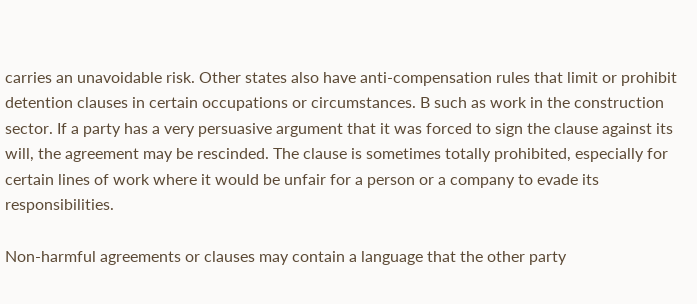carries an unavoidable risk. Other states also have anti-compensation rules that limit or prohibit detention clauses in certain occupations or circumstances. B such as work in the construction sector. If a party has a very persuasive argument that it was forced to sign the clause against its will, the agreement may be rescinded. The clause is sometimes totally prohibited, especially for certain lines of work where it would be unfair for a person or a company to evade its responsibilities.

Non-harmful agreements or clauses may contain a language that the other party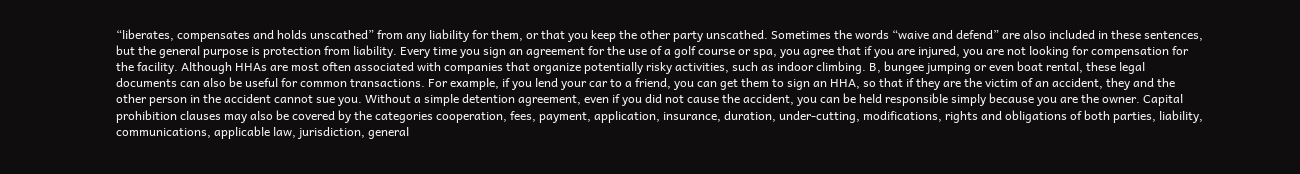“liberates, compensates and holds unscathed” from any liability for them, or that you keep the other party unscathed. Sometimes the words “waive and defend” are also included in these sentences, but the general purpose is protection from liability. Every time you sign an agreement for the use of a golf course or spa, you agree that if you are injured, you are not looking for compensation for the facility. Although HHAs are most often associated with companies that organize potentially risky activities, such as indoor climbing. B, bungee jumping or even boat rental, these legal documents can also be useful for common transactions. For example, if you lend your car to a friend, you can get them to sign an HHA, so that if they are the victim of an accident, they and the other person in the accident cannot sue you. Without a simple detention agreement, even if you did not cause the accident, you can be held responsible simply because you are the owner. Capital prohibition clauses may also be covered by the categories cooperation, fees, payment, application, insurance, duration, under-cutting, modifications, rights and obligations of both parties, liability, communications, applicable law, jurisdiction, general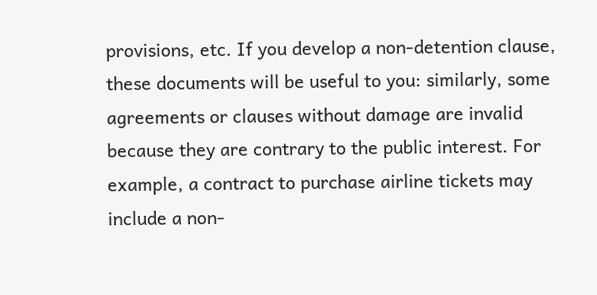provisions, etc. If you develop a non-detention clause, these documents will be useful to you: similarly, some agreements or clauses without damage are invalid because they are contrary to the public interest. For example, a contract to purchase airline tickets may include a non-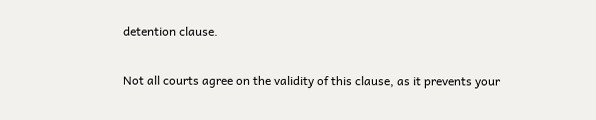detention clause.

Not all courts agree on the validity of this clause, as it prevents your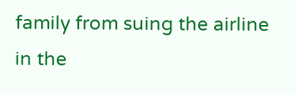family from suing the airline in the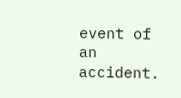event of an accident.